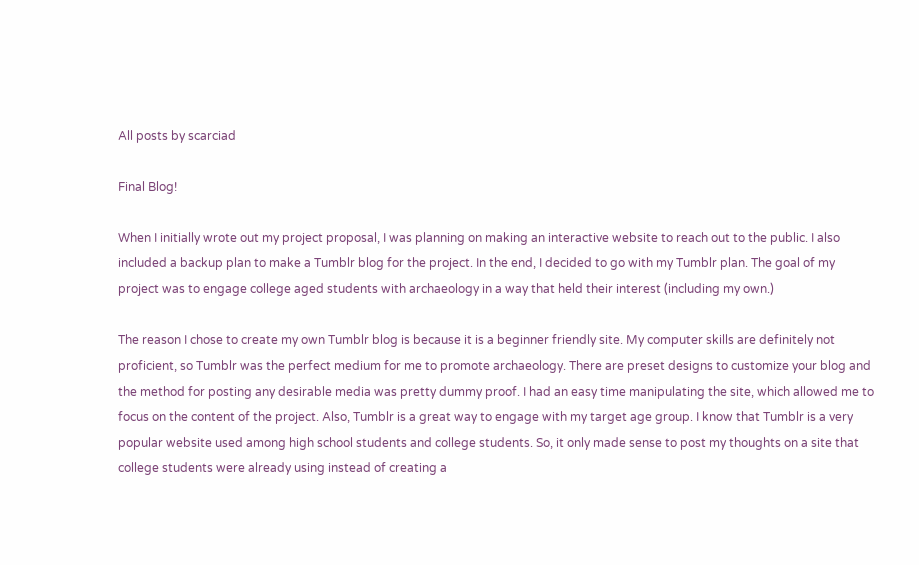All posts by scarciad

Final Blog!

When I initially wrote out my project proposal, I was planning on making an interactive website to reach out to the public. I also included a backup plan to make a Tumblr blog for the project. In the end, I decided to go with my Tumblr plan. The goal of my project was to engage college aged students with archaeology in a way that held their interest (including my own.)

The reason I chose to create my own Tumblr blog is because it is a beginner friendly site. My computer skills are definitely not proficient, so Tumblr was the perfect medium for me to promote archaeology. There are preset designs to customize your blog and the method for posting any desirable media was pretty dummy proof. I had an easy time manipulating the site, which allowed me to focus on the content of the project. Also, Tumblr is a great way to engage with my target age group. I know that Tumblr is a very popular website used among high school students and college students. So, it only made sense to post my thoughts on a site that college students were already using instead of creating a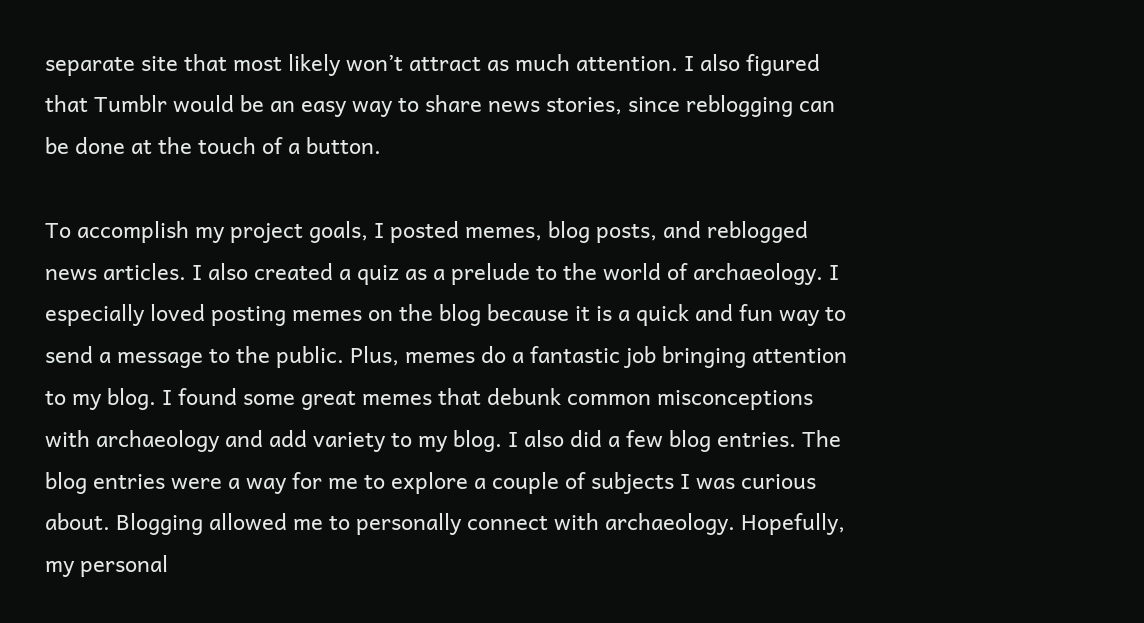separate site that most likely won’t attract as much attention. I also figured that Tumblr would be an easy way to share news stories, since reblogging can be done at the touch of a button.

To accomplish my project goals, I posted memes, blog posts, and reblogged news articles. I also created a quiz as a prelude to the world of archaeology. I especially loved posting memes on the blog because it is a quick and fun way to send a message to the public. Plus, memes do a fantastic job bringing attention to my blog. I found some great memes that debunk common misconceptions with archaeology and add variety to my blog. I also did a few blog entries. The blog entries were a way for me to explore a couple of subjects I was curious about. Blogging allowed me to personally connect with archaeology. Hopefully, my personal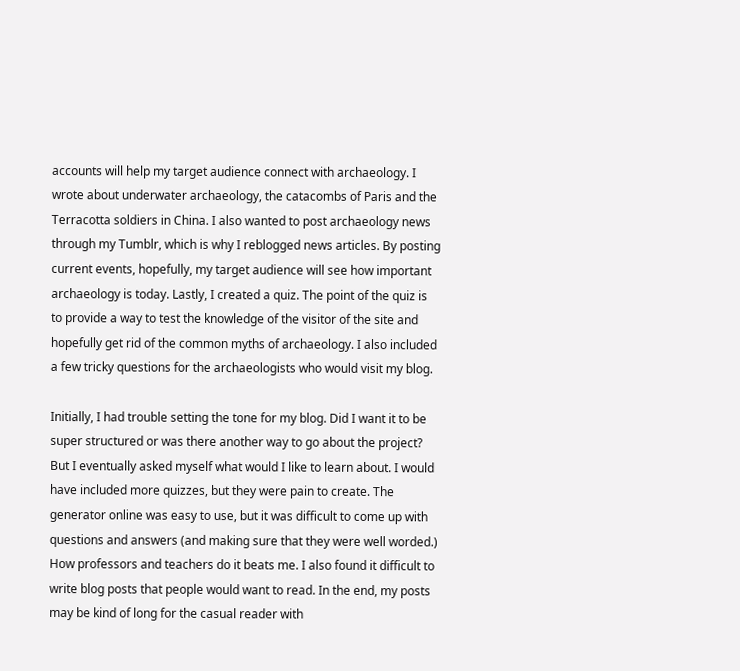accounts will help my target audience connect with archaeology. I wrote about underwater archaeology, the catacombs of Paris and the Terracotta soldiers in China. I also wanted to post archaeology news through my Tumblr, which is why I reblogged news articles. By posting current events, hopefully, my target audience will see how important archaeology is today. Lastly, I created a quiz. The point of the quiz is to provide a way to test the knowledge of the visitor of the site and hopefully get rid of the common myths of archaeology. I also included a few tricky questions for the archaeologists who would visit my blog.

Initially, I had trouble setting the tone for my blog. Did I want it to be super structured or was there another way to go about the project? But I eventually asked myself what would I like to learn about. I would have included more quizzes, but they were pain to create. The generator online was easy to use, but it was difficult to come up with questions and answers (and making sure that they were well worded.) How professors and teachers do it beats me. I also found it difficult to write blog posts that people would want to read. In the end, my posts may be kind of long for the casual reader with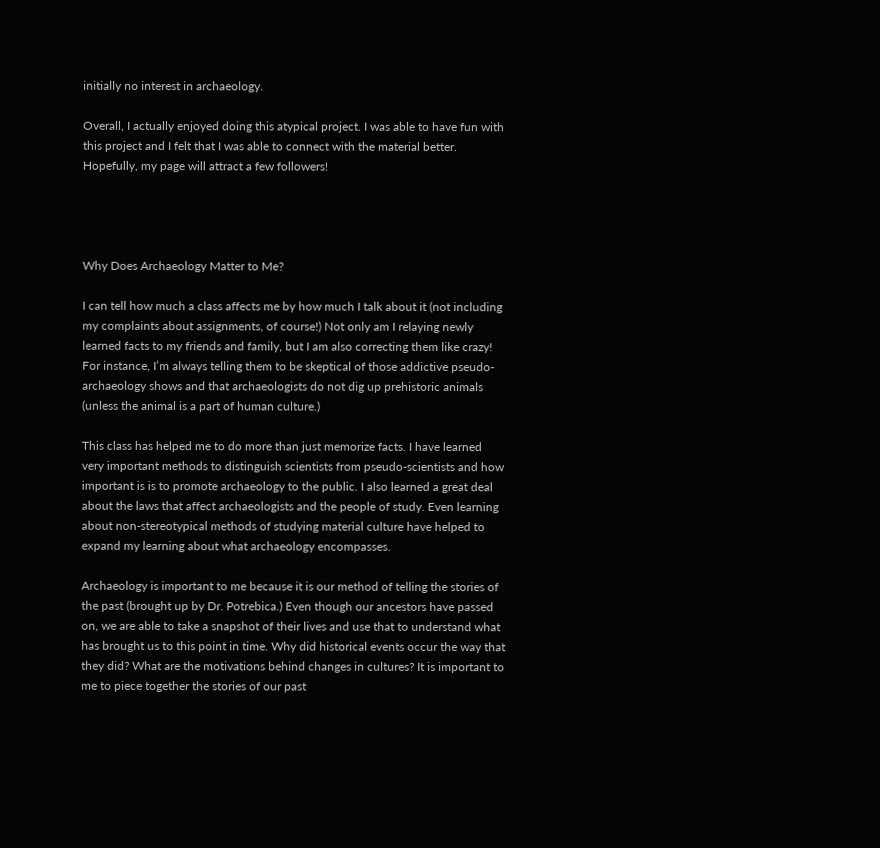initially no interest in archaeology.

Overall, I actually enjoyed doing this atypical project. I was able to have fun with this project and I felt that I was able to connect with the material better. Hopefully, my page will attract a few followers!




Why Does Archaeology Matter to Me?

I can tell how much a class affects me by how much I talk about it (not including my complaints about assignments, of course!) Not only am I relaying newly learned facts to my friends and family, but I am also correcting them like crazy! For instance, I’m always telling them to be skeptical of those addictive pseudo-archaeology shows and that archaeologists do not dig up prehistoric animals (unless the animal is a part of human culture.)

This class has helped me to do more than just memorize facts. I have learned very important methods to distinguish scientists from pseudo-scientists and how important is is to promote archaeology to the public. I also learned a great deal about the laws that affect archaeologists and the people of study. Even learning about non-stereotypical methods of studying material culture have helped to expand my learning about what archaeology encompasses.

Archaeology is important to me because it is our method of telling the stories of the past (brought up by Dr. Potrebica.) Even though our ancestors have passed on, we are able to take a snapshot of their lives and use that to understand what has brought us to this point in time. Why did historical events occur the way that they did? What are the motivations behind changes in cultures? It is important to me to piece together the stories of our past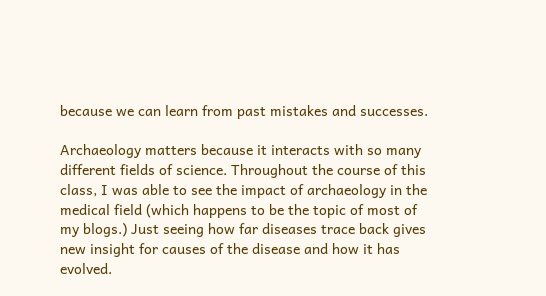because we can learn from past mistakes and successes.

Archaeology matters because it interacts with so many different fields of science. Throughout the course of this class, I was able to see the impact of archaeology in the medical field (which happens to be the topic of most of my blogs.) Just seeing how far diseases trace back gives new insight for causes of the disease and how it has evolved.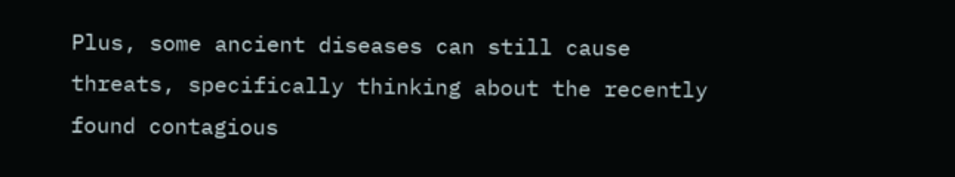Plus, some ancient diseases can still cause threats, specifically thinking about the recently found contagious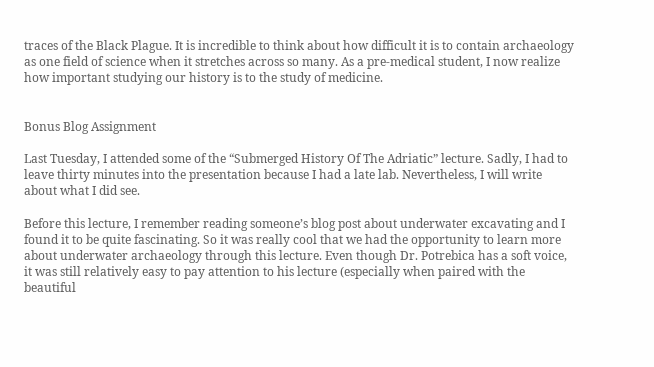traces of the Black Plague. It is incredible to think about how difficult it is to contain archaeology as one field of science when it stretches across so many. As a pre-medical student, I now realize how important studying our history is to the study of medicine.


Bonus Blog Assignment

Last Tuesday, I attended some of the “Submerged History Of The Adriatic” lecture. Sadly, I had to leave thirty minutes into the presentation because I had a late lab. Nevertheless, I will write about what I did see.

Before this lecture, I remember reading someone’s blog post about underwater excavating and I found it to be quite fascinating. So it was really cool that we had the opportunity to learn more about underwater archaeology through this lecture. Even though Dr. Potrebica has a soft voice, it was still relatively easy to pay attention to his lecture (especially when paired with the beautiful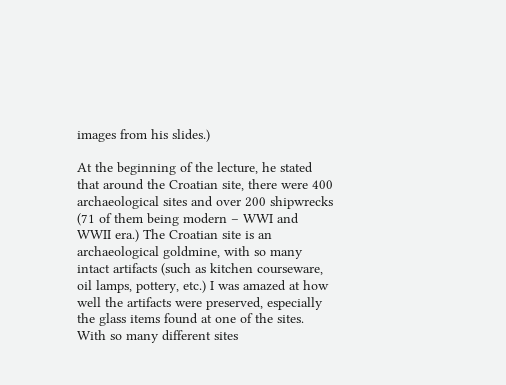images from his slides.)

At the beginning of the lecture, he stated that around the Croatian site, there were 400 archaeological sites and over 200 shipwrecks (71 of them being modern – WWI and WWII era.) The Croatian site is an archaeological goldmine, with so many intact artifacts (such as kitchen courseware, oil lamps, pottery, etc.) I was amazed at how well the artifacts were preserved, especially the glass items found at one of the sites. With so many different sites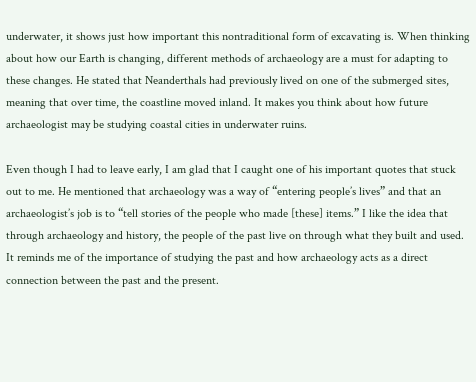underwater, it shows just how important this nontraditional form of excavating is. When thinking about how our Earth is changing, different methods of archaeology are a must for adapting to these changes. He stated that Neanderthals had previously lived on one of the submerged sites, meaning that over time, the coastline moved inland. It makes you think about how future archaeologist may be studying coastal cities in underwater ruins.

Even though I had to leave early, I am glad that I caught one of his important quotes that stuck out to me. He mentioned that archaeology was a way of “entering people’s lives” and that an archaeologist’s job is to “tell stories of the people who made [these] items.” I like the idea that through archaeology and history, the people of the past live on through what they built and used. It reminds me of the importance of studying the past and how archaeology acts as a direct connection between the past and the present.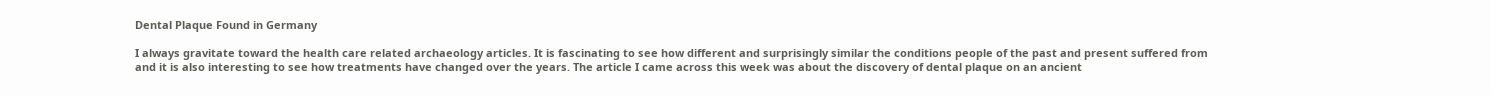Dental Plaque Found in Germany

I always gravitate toward the health care related archaeology articles. It is fascinating to see how different and surprisingly similar the conditions people of the past and present suffered from and it is also interesting to see how treatments have changed over the years. The article I came across this week was about the discovery of dental plaque on an ancient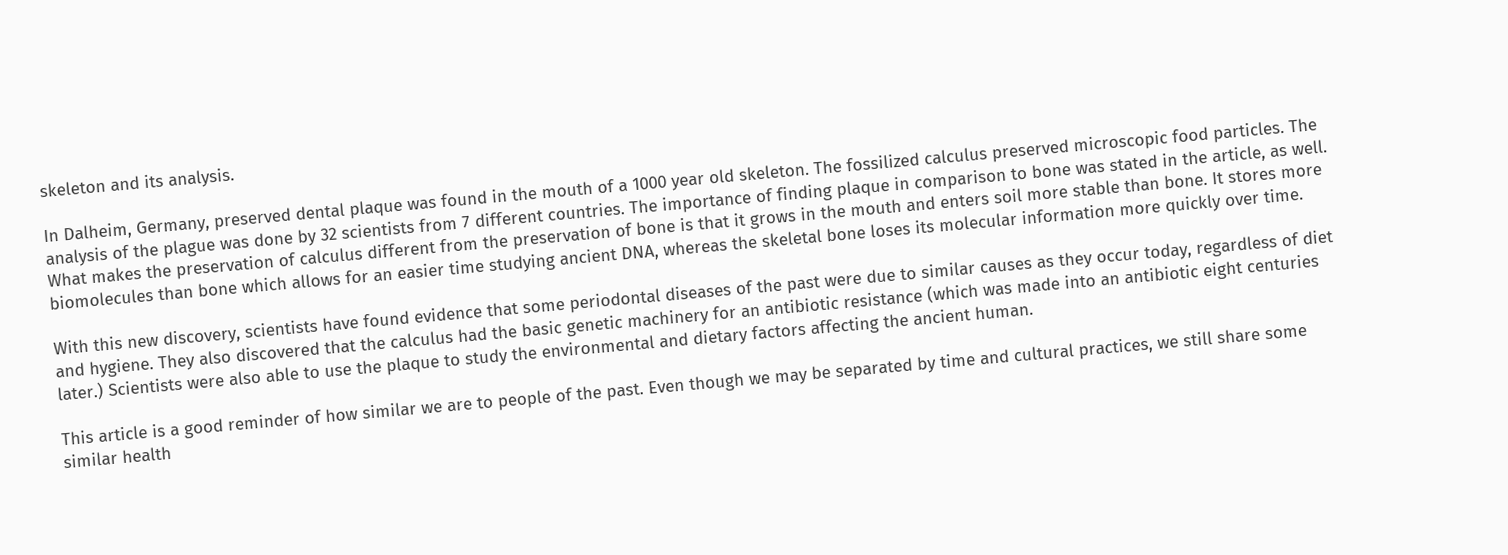skeleton and its analysis.

In Dalheim, Germany, preserved dental plaque was found in the mouth of a 1000 year old skeleton. The fossilized calculus preserved microscopic food particles. The analysis of the plague was done by 32 scientists from 7 different countries. The importance of finding plaque in comparison to bone was stated in the article, as well. What makes the preservation of calculus different from the preservation of bone is that it grows in the mouth and enters soil more stable than bone. It stores more biomolecules than bone which allows for an easier time studying ancient DNA, whereas the skeletal bone loses its molecular information more quickly over time.

With this new discovery, scientists have found evidence that some periodontal diseases of the past were due to similar causes as they occur today, regardless of diet and hygiene. They also discovered that the calculus had the basic genetic machinery for an antibiotic resistance (which was made into an antibiotic eight centuries later.) Scientists were also able to use the plaque to study the environmental and dietary factors affecting the ancient human.

This article is a good reminder of how similar we are to people of the past. Even though we may be separated by time and cultural practices, we still share some similar health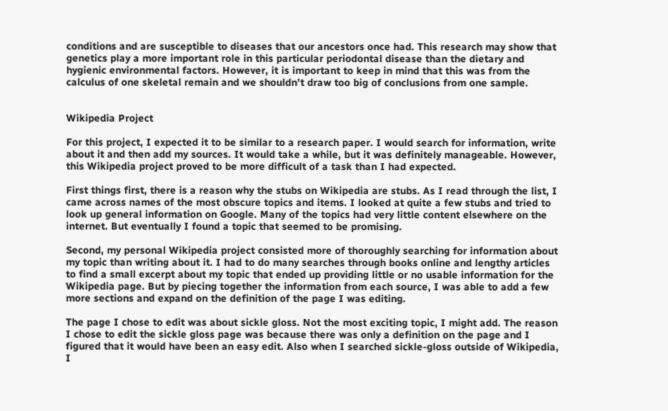conditions and are susceptible to diseases that our ancestors once had. This research may show that genetics play a more important role in this particular periodontal disease than the dietary and hygienic environmental factors. However, it is important to keep in mind that this was from the calculus of one skeletal remain and we shouldn’t draw too big of conclusions from one sample.


Wikipedia Project

For this project, I expected it to be similar to a research paper. I would search for information, write about it and then add my sources. It would take a while, but it was definitely manageable. However, this Wikipedia project proved to be more difficult of a task than I had expected.

First things first, there is a reason why the stubs on Wikipedia are stubs. As I read through the list, I came across names of the most obscure topics and items. I looked at quite a few stubs and tried to look up general information on Google. Many of the topics had very little content elsewhere on the internet. But eventually I found a topic that seemed to be promising.

Second, my personal Wikipedia project consisted more of thoroughly searching for information about my topic than writing about it. I had to do many searches through books online and lengthy articles to find a small excerpt about my topic that ended up providing little or no usable information for the Wikipedia page. But by piecing together the information from each source, I was able to add a few more sections and expand on the definition of the page I was editing.

The page I chose to edit was about sickle gloss. Not the most exciting topic, I might add. The reason I chose to edit the sickle gloss page was because there was only a definition on the page and I figured that it would have been an easy edit. Also when I searched sickle-gloss outside of Wikipedia, I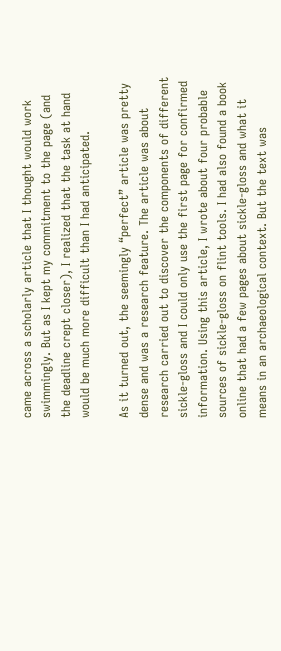came across a scholarly article that I thought would work swimmingly. But as I kept my commitment to the page (and the deadline crept closer), I realized that the task at hand would be much more difficult than I had anticipated.

As it turned out, the seemingly “perfect” article was pretty dense and was a research feature. The article was about research carried out to discover the components of different sickle-gloss and I could only use the first page for confirmed information. Using this article, I wrote about four probable sources of sickle-gloss on flint tools. I had also found a book online that had a few pages about sickle-gloss and what it means in an archaeological context. But the text was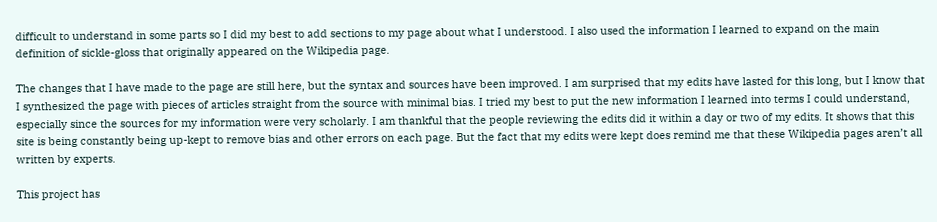difficult to understand in some parts so I did my best to add sections to my page about what I understood. I also used the information I learned to expand on the main definition of sickle-gloss that originally appeared on the Wikipedia page.

The changes that I have made to the page are still here, but the syntax and sources have been improved. I am surprised that my edits have lasted for this long, but I know that I synthesized the page with pieces of articles straight from the source with minimal bias. I tried my best to put the new information I learned into terms I could understand, especially since the sources for my information were very scholarly. I am thankful that the people reviewing the edits did it within a day or two of my edits. It shows that this site is being constantly being up-kept to remove bias and other errors on each page. But the fact that my edits were kept does remind me that these Wikipedia pages aren’t all written by experts.

This project has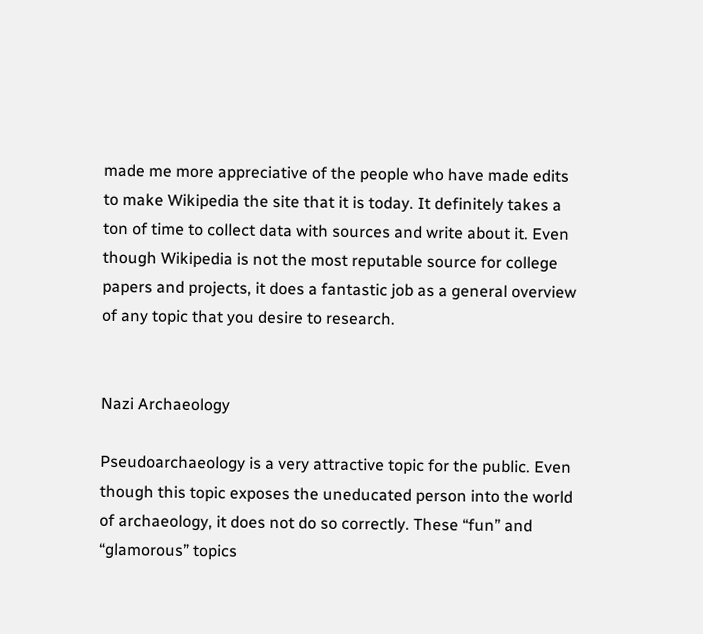made me more appreciative of the people who have made edits to make Wikipedia the site that it is today. It definitely takes a ton of time to collect data with sources and write about it. Even though Wikipedia is not the most reputable source for college papers and projects, it does a fantastic job as a general overview of any topic that you desire to research.


Nazi Archaeology

Pseudoarchaeology is a very attractive topic for the public. Even though this topic exposes the uneducated person into the world of archaeology, it does not do so correctly. These “fun” and “glamorous” topics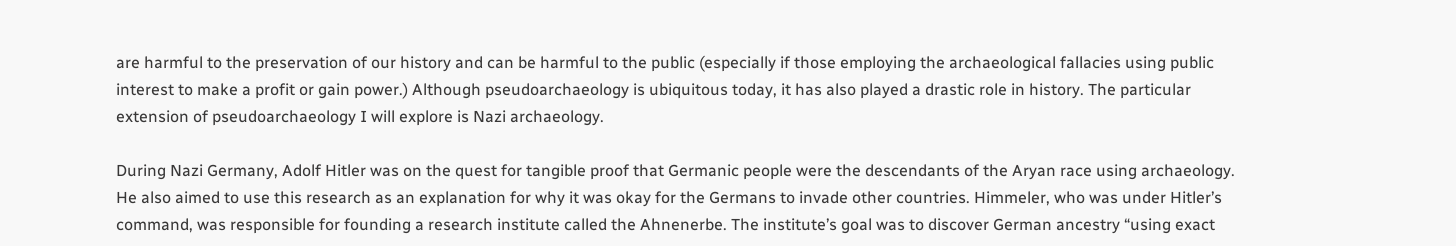are harmful to the preservation of our history and can be harmful to the public (especially if those employing the archaeological fallacies using public interest to make a profit or gain power.) Although pseudoarchaeology is ubiquitous today, it has also played a drastic role in history. The particular extension of pseudoarchaeology I will explore is Nazi archaeology.

During Nazi Germany, Adolf Hitler was on the quest for tangible proof that Germanic people were the descendants of the Aryan race using archaeology. He also aimed to use this research as an explanation for why it was okay for the Germans to invade other countries. Himmeler, who was under Hitler’s command, was responsible for founding a research institute called the Ahnenerbe. The institute’s goal was to discover German ancestry “using exact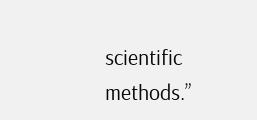scientific methods.”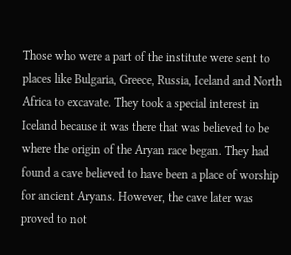Those who were a part of the institute were sent to places like Bulgaria, Greece, Russia, Iceland and North Africa to excavate. They took a special interest in Iceland because it was there that was believed to be where the origin of the Aryan race began. They had found a cave believed to have been a place of worship for ancient Aryans. However, the cave later was proved to not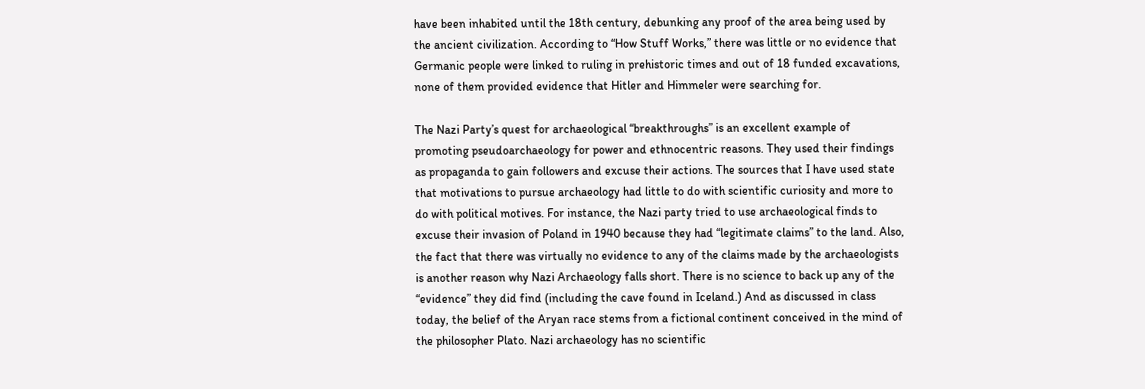have been inhabited until the 18th century, debunking any proof of the area being used by the ancient civilization. According to “How Stuff Works,” there was little or no evidence that Germanic people were linked to ruling in prehistoric times and out of 18 funded excavations, none of them provided evidence that Hitler and Himmeler were searching for.

The Nazi Party’s quest for archaeological “breakthroughs” is an excellent example of promoting pseudoarchaeology for power and ethnocentric reasons. They used their findings as propaganda to gain followers and excuse their actions. The sources that I have used state that motivations to pursue archaeology had little to do with scientific curiosity and more to do with political motives. For instance, the Nazi party tried to use archaeological finds to excuse their invasion of Poland in 1940 because they had “legitimate claims” to the land. Also, the fact that there was virtually no evidence to any of the claims made by the archaeologists is another reason why Nazi Archaeology falls short. There is no science to back up any of the “evidence” they did find (including the cave found in Iceland.) And as discussed in class today, the belief of the Aryan race stems from a fictional continent conceived in the mind of the philosopher Plato. Nazi archaeology has no scientific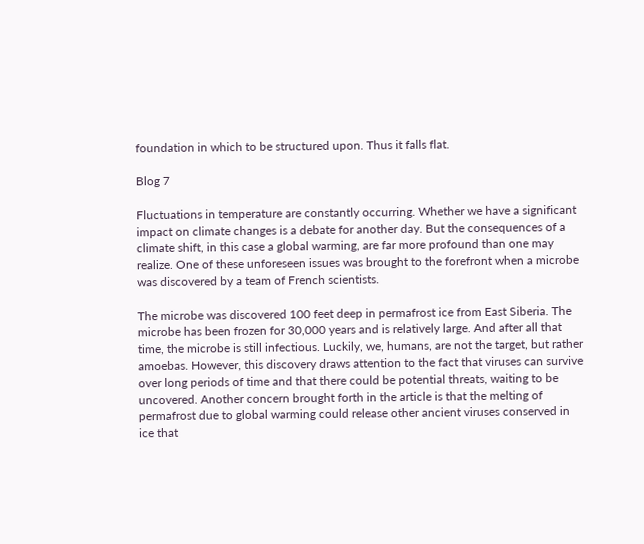foundation in which to be structured upon. Thus it falls flat.

Blog 7

Fluctuations in temperature are constantly occurring. Whether we have a significant impact on climate changes is a debate for another day. But the consequences of a climate shift, in this case a global warming, are far more profound than one may realize. One of these unforeseen issues was brought to the forefront when a microbe was discovered by a team of French scientists.

The microbe was discovered 100 feet deep in permafrost ice from East Siberia. The microbe has been frozen for 30,000 years and is relatively large. And after all that time, the microbe is still infectious. Luckily, we, humans, are not the target, but rather amoebas. However, this discovery draws attention to the fact that viruses can survive over long periods of time and that there could be potential threats, waiting to be uncovered. Another concern brought forth in the article is that the melting of permafrost due to global warming could release other ancient viruses conserved in ice that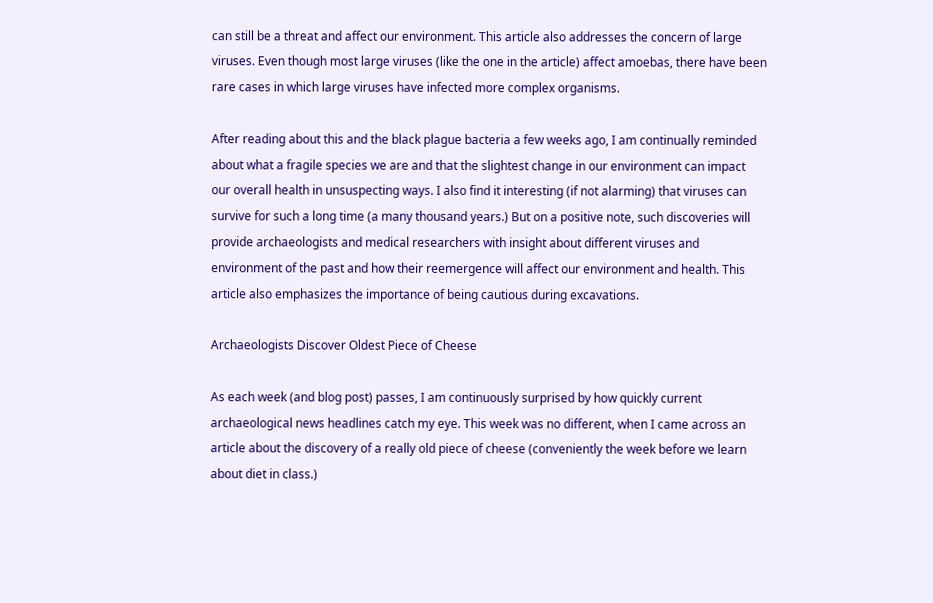can still be a threat and affect our environment. This article also addresses the concern of large viruses. Even though most large viruses (like the one in the article) affect amoebas, there have been rare cases in which large viruses have infected more complex organisms.

After reading about this and the black plague bacteria a few weeks ago, I am continually reminded about what a fragile species we are and that the slightest change in our environment can impact our overall health in unsuspecting ways. I also find it interesting (if not alarming) that viruses can survive for such a long time (a many thousand years.) But on a positive note, such discoveries will provide archaeologists and medical researchers with insight about different viruses and environment of the past and how their reemergence will affect our environment and health. This article also emphasizes the importance of being cautious during excavations.

Archaeologists Discover Oldest Piece of Cheese

As each week (and blog post) passes, I am continuously surprised by how quickly current archaeological news headlines catch my eye. This week was no different, when I came across an article about the discovery of a really old piece of cheese (conveniently the week before we learn about diet in class.)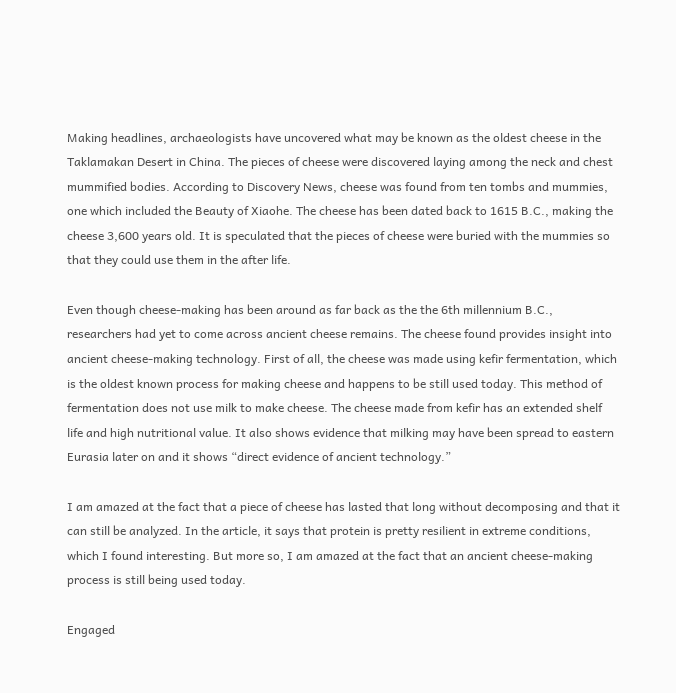Making headlines, archaeologists have uncovered what may be known as the oldest cheese in the Taklamakan Desert in China. The pieces of cheese were discovered laying among the neck and chest mummified bodies. According to Discovery News, cheese was found from ten tombs and mummies, one which included the Beauty of Xiaohe. The cheese has been dated back to 1615 B.C., making the cheese 3,600 years old. It is speculated that the pieces of cheese were buried with the mummies so that they could use them in the after life.

Even though cheese-making has been around as far back as the the 6th millennium B.C., researchers had yet to come across ancient cheese remains. The cheese found provides insight into ancient cheese-making technology. First of all, the cheese was made using kefir fermentation, which is the oldest known process for making cheese and happens to be still used today. This method of fermentation does not use milk to make cheese. The cheese made from kefir has an extended shelf life and high nutritional value. It also shows evidence that milking may have been spread to eastern Eurasia later on and it shows “direct evidence of ancient technology.”

I am amazed at the fact that a piece of cheese has lasted that long without decomposing and that it can still be analyzed. In the article, it says that protein is pretty resilient in extreme conditions, which I found interesting. But more so, I am amazed at the fact that an ancient cheese-making process is still being used today.

Engaged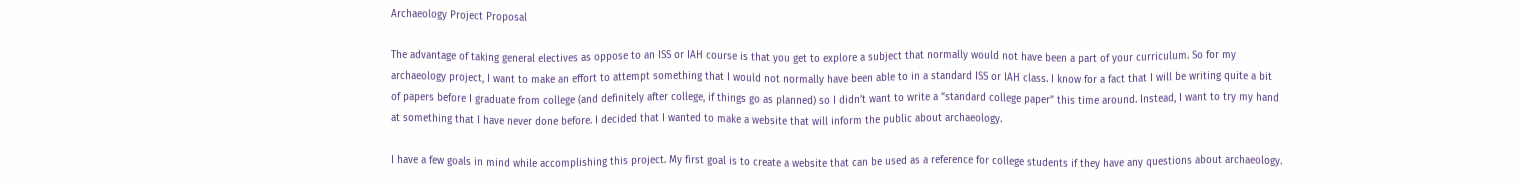Archaeology Project Proposal

The advantage of taking general electives as oppose to an ISS or IAH course is that you get to explore a subject that normally would not have been a part of your curriculum. So for my archaeology project, I want to make an effort to attempt something that I would not normally have been able to in a standard ISS or IAH class. I know for a fact that I will be writing quite a bit of papers before I graduate from college (and definitely after college, if things go as planned) so I didn’t want to write a “standard college paper” this time around. Instead, I want to try my hand at something that I have never done before. I decided that I wanted to make a website that will inform the public about archaeology.

I have a few goals in mind while accomplishing this project. My first goal is to create a website that can be used as a reference for college students if they have any questions about archaeology.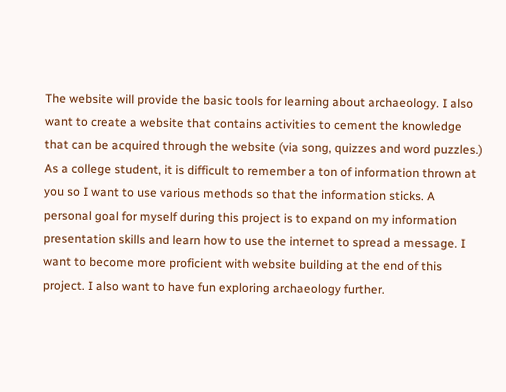The website will provide the basic tools for learning about archaeology. I also want to create a website that contains activities to cement the knowledge that can be acquired through the website (via song, quizzes and word puzzles.) As a college student, it is difficult to remember a ton of information thrown at you so I want to use various methods so that the information sticks. A personal goal for myself during this project is to expand on my information presentation skills and learn how to use the internet to spread a message. I want to become more proficient with website building at the end of this project. I also want to have fun exploring archaeology further.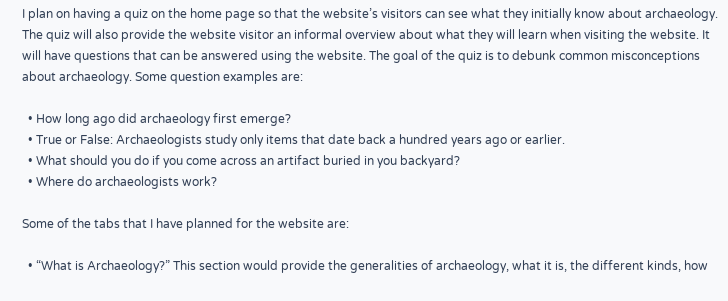I plan on having a quiz on the home page so that the website’s visitors can see what they initially know about archaeology. The quiz will also provide the website visitor an informal overview about what they will learn when visiting the website. It will have questions that can be answered using the website. The goal of the quiz is to debunk common misconceptions about archaeology. Some question examples are:

  • How long ago did archaeology first emerge?
  • True or False: Archaeologists study only items that date back a hundred years ago or earlier.
  • What should you do if you come across an artifact buried in you backyard?
  • Where do archaeologists work?

Some of the tabs that I have planned for the website are:

  • “What is Archaeology?” This section would provide the generalities of archaeology, what it is, the different kinds, how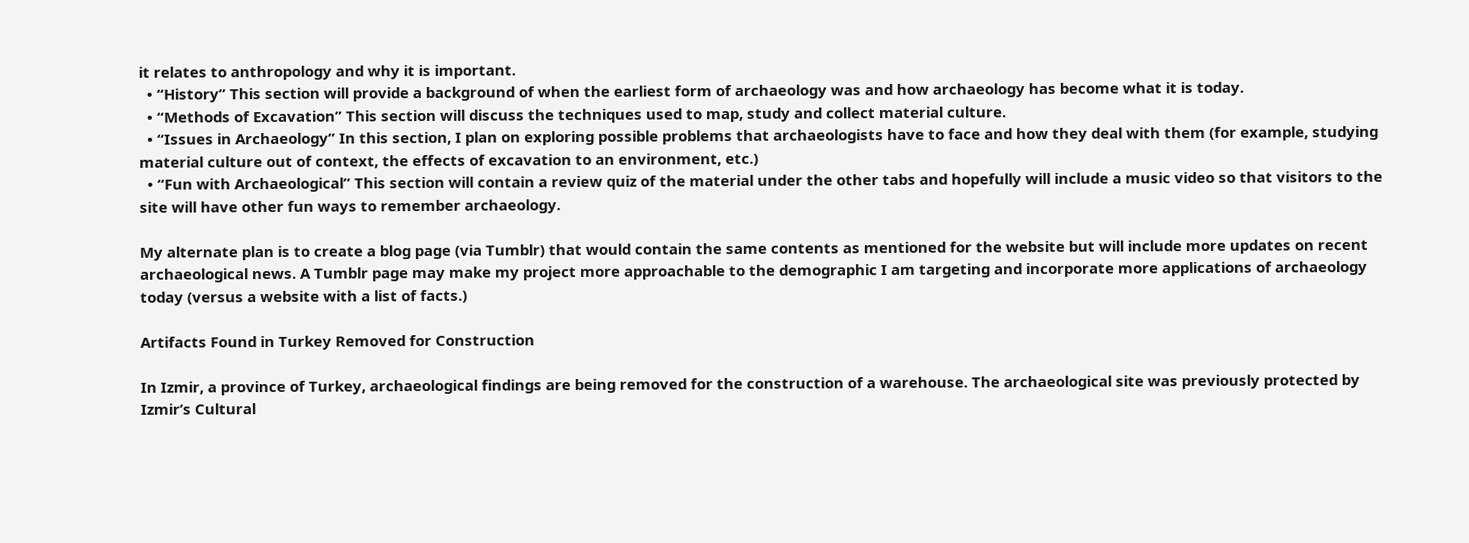it relates to anthropology and why it is important.
  • “History” This section will provide a background of when the earliest form of archaeology was and how archaeology has become what it is today.
  • “Methods of Excavation” This section will discuss the techniques used to map, study and collect material culture.
  • “Issues in Archaeology” In this section, I plan on exploring possible problems that archaeologists have to face and how they deal with them (for example, studying material culture out of context, the effects of excavation to an environment, etc.)
  • “Fun with Archaeological” This section will contain a review quiz of the material under the other tabs and hopefully will include a music video so that visitors to the site will have other fun ways to remember archaeology.

My alternate plan is to create a blog page (via Tumblr) that would contain the same contents as mentioned for the website but will include more updates on recent archaeological news. A Tumblr page may make my project more approachable to the demographic I am targeting and incorporate more applications of archaeology today (versus a website with a list of facts.)

Artifacts Found in Turkey Removed for Construction

In Izmir, a province of Turkey, archaeological findings are being removed for the construction of a warehouse. The archaeological site was previously protected by Izmir’s Cultural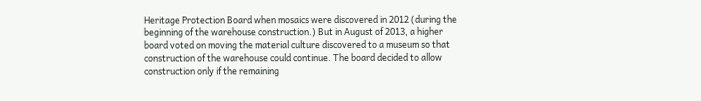Heritage Protection Board when mosaics were discovered in 2012 (during the beginning of the warehouse construction.) But in August of 2013, a higher board voted on moving the material culture discovered to a museum so that construction of the warehouse could continue. The board decided to allow construction only if the remaining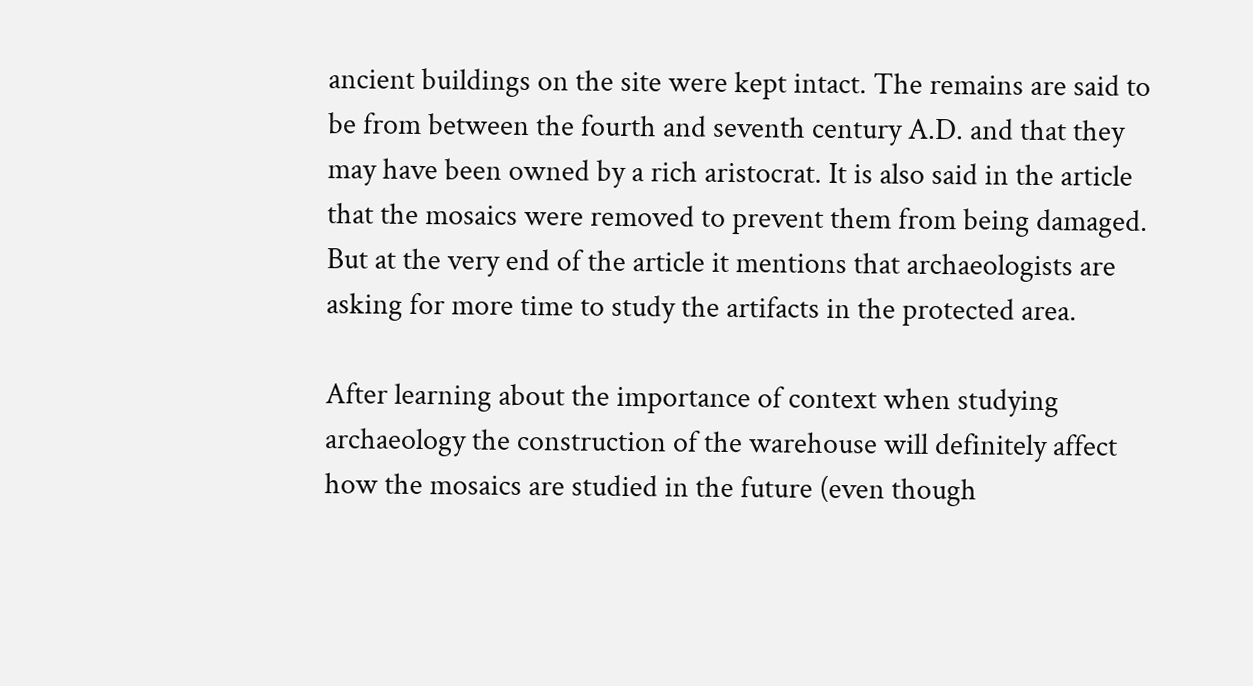ancient buildings on the site were kept intact. The remains are said to be from between the fourth and seventh century A.D. and that they may have been owned by a rich aristocrat. It is also said in the article that the mosaics were removed to prevent them from being damaged. But at the very end of the article it mentions that archaeologists are asking for more time to study the artifacts in the protected area.

After learning about the importance of context when studying archaeology the construction of the warehouse will definitely affect how the mosaics are studied in the future (even though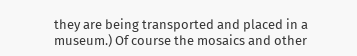they are being transported and placed in a museum.) Of course the mosaics and other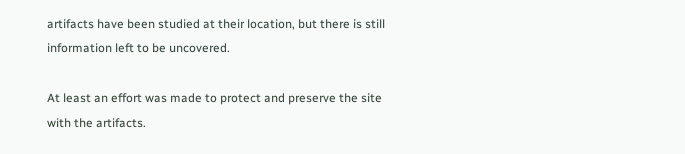artifacts have been studied at their location, but there is still information left to be uncovered.

At least an effort was made to protect and preserve the site with the artifacts.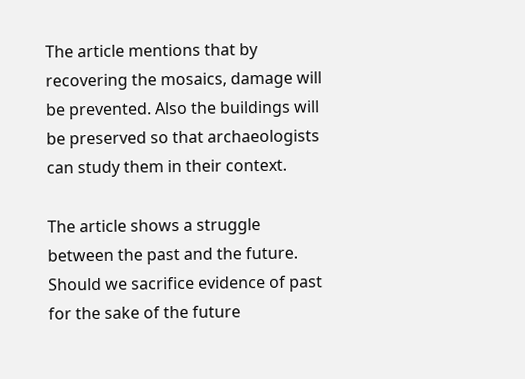The article mentions that by recovering the mosaics, damage will be prevented. Also the buildings will be preserved so that archaeologists can study them in their context.

The article shows a struggle between the past and the future. Should we sacrifice evidence of past for the sake of the future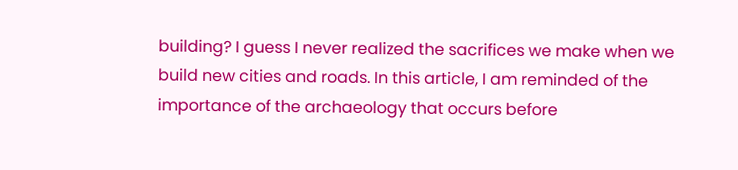building? I guess I never realized the sacrifices we make when we build new cities and roads. In this article, I am reminded of the importance of the archaeology that occurs before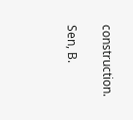construction.

Sen, B.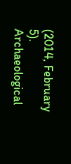(2014, February 5). Archaeological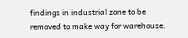findings in industrial zone to be removed to make way for warehouse.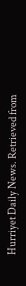Hurriyet Daily News. Retrieved from